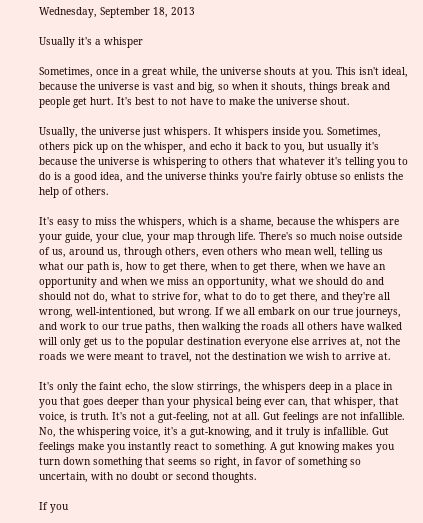Wednesday, September 18, 2013

Usually it's a whisper

Sometimes, once in a great while, the universe shouts at you. This isn't ideal, because the universe is vast and big, so when it shouts, things break and people get hurt. It's best to not have to make the universe shout.

Usually, the universe just whispers. It whispers inside you. Sometimes, others pick up on the whisper, and echo it back to you, but usually it's because the universe is whispering to others that whatever it's telling you to do is a good idea, and the universe thinks you're fairly obtuse so enlists the help of others.

It's easy to miss the whispers, which is a shame, because the whispers are your guide, your clue, your map through life. There's so much noise outside of us, around us, through others, even others who mean well, telling us what our path is, how to get there, when to get there, when we have an opportunity and when we miss an opportunity, what we should do and should not do, what to strive for, what to do to get there, and they're all wrong, well-intentioned, but wrong. If we all embark on our true journeys, and work to our true paths, then walking the roads all others have walked will only get us to the popular destination everyone else arrives at, not the roads we were meant to travel, not the destination we wish to arrive at.

It's only the faint echo, the slow stirrings, the whispers deep in a place in you that goes deeper than your physical being ever can, that whisper, that voice, is truth. It's not a gut-feeling, not at all. Gut feelings are not infallible. No, the whispering voice, it's a gut-knowing, and it truly is infallible. Gut feelings make you instantly react to something. A gut knowing makes you turn down something that seems so right, in favor of something so uncertain, with no doubt or second thoughts.

If you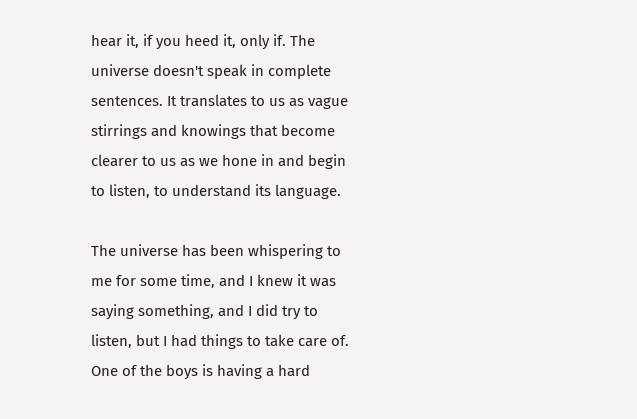hear it, if you heed it, only if. The universe doesn't speak in complete sentences. It translates to us as vague stirrings and knowings that become clearer to us as we hone in and begin to listen, to understand its language.

The universe has been whispering to me for some time, and I knew it was saying something, and I did try to listen, but I had things to take care of.  One of the boys is having a hard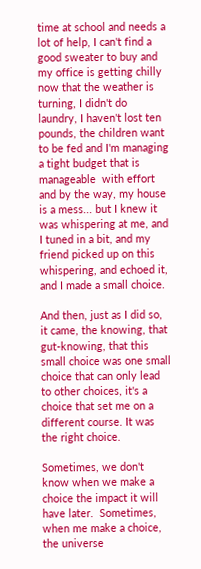time at school and needs a lot of help, I can't find a good sweater to buy and my office is getting chilly now that the weather is turning, I didn't do laundry, I haven't lost ten pounds, the children want to be fed and I'm managing a tight budget that is manageable  with effort and by the way, my house is a mess... but I knew it was whispering at me, and I tuned in a bit, and my friend picked up on this whispering, and echoed it, and I made a small choice.

And then, just as I did so, it came, the knowing, that gut-knowing, that this small choice was one small choice that can only lead to other choices, it's a choice that set me on a different course. It was the right choice.

Sometimes, we don't know when we make a choice the impact it will have later.  Sometimes, when me make a choice, the universe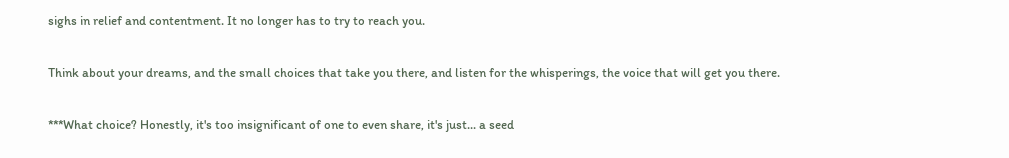sighs in relief and contentment. It no longer has to try to reach you.

Think about your dreams, and the small choices that take you there, and listen for the whisperings, the voice that will get you there.

***What choice? Honestly, it's too insignificant of one to even share, it's just... a seed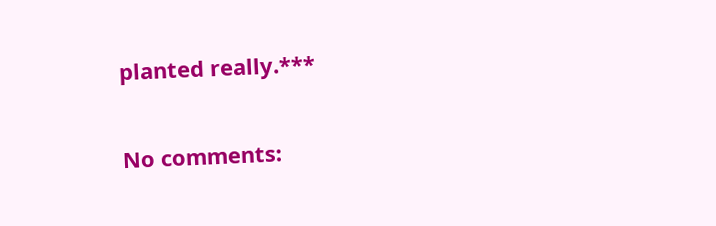planted really.***

No comments: